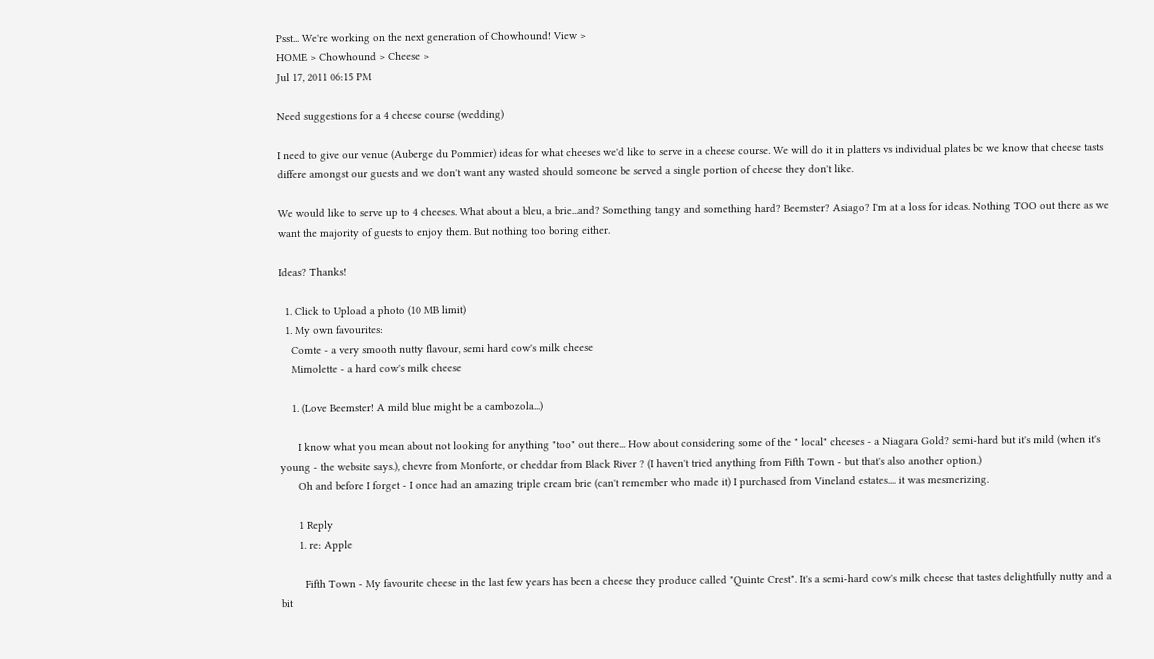Psst... We're working on the next generation of Chowhound! View >
HOME > Chowhound > Cheese >
Jul 17, 2011 06:15 PM

Need suggestions for a 4 cheese course (wedding)

I need to give our venue (Auberge du Pommier) ideas for what cheeses we'd like to serve in a cheese course. We will do it in platters vs individual plates bc we know that cheese tasts differe amongst our guests and we don't want any wasted should someone be served a single portion of cheese they don't like.

We would like to serve up to 4 cheeses. What about a bleu, a brie...and? Something tangy and something hard? Beemster? Asiago? I'm at a loss for ideas. Nothing TOO out there as we want the majority of guests to enjoy them. But nothing too boring either.

Ideas? Thanks!

  1. Click to Upload a photo (10 MB limit)
  1. My own favourites:
    Comte - a very smooth nutty flavour, semi hard cow's milk cheese
    Mimolette - a hard cow's milk cheese

    1. (Love Beemster! A mild blue might be a cambozola...)

      I know what you mean about not looking for anything "too" out there... How about considering some of the " local" cheeses - a Niagara Gold? semi-hard but it's mild (when it's young - the website says.), chevre from Monforte, or cheddar from Black River ? (I haven't tried anything from Fifth Town - but that's also another option.)
      Oh and before I forget - I once had an amazing triple cream brie (can't remember who made it) I purchased from Vineland estates.... it was mesmerizing.

      1 Reply
      1. re: Apple

        Fifth Town - My favourite cheese in the last few years has been a cheese they produce called "Quinte Crest". It's a semi-hard cow's milk cheese that tastes delightfully nutty and a bit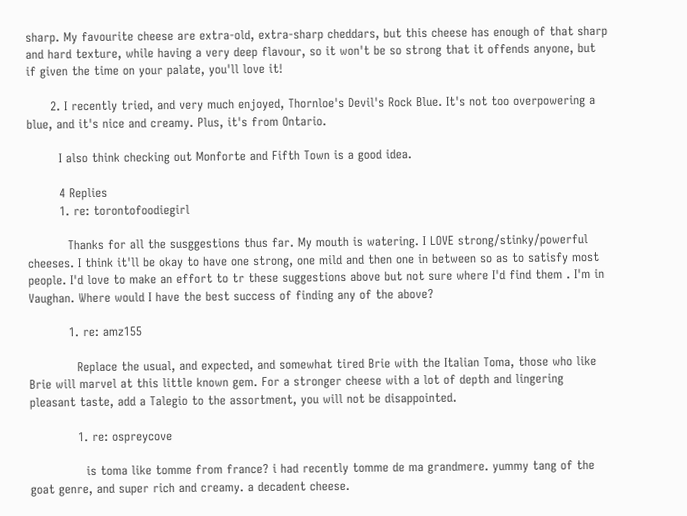sharp. My favourite cheese are extra-old, extra-sharp cheddars, but this cheese has enough of that sharp and hard texture, while having a very deep flavour, so it won't be so strong that it offends anyone, but if given the time on your palate, you'll love it!

      2. I recently tried, and very much enjoyed, Thornloe's Devil's Rock Blue. It's not too overpowering a blue, and it's nice and creamy. Plus, it's from Ontario.

        I also think checking out Monforte and Fifth Town is a good idea.

        4 Replies
        1. re: torontofoodiegirl

          Thanks for all the susggestions thus far. My mouth is watering. I LOVE strong/stinky/powerful cheeses. I think it'll be okay to have one strong, one mild and then one in between so as to satisfy most people. I'd love to make an effort to tr these suggestions above but not sure where I'd find them . I'm in Vaughan. Where would I have the best success of finding any of the above?

          1. re: amz155

            Replace the usual, and expected, and somewhat tired Brie with the Italian Toma, those who like Brie will marvel at this little known gem. For a stronger cheese with a lot of depth and lingering pleasant taste, add a Talegio to the assortment, you will not be disappointed.

            1. re: ospreycove

              is toma like tomme from france? i had recently tomme de ma grandmere. yummy tang of the goat genre, and super rich and creamy. a decadent cheese.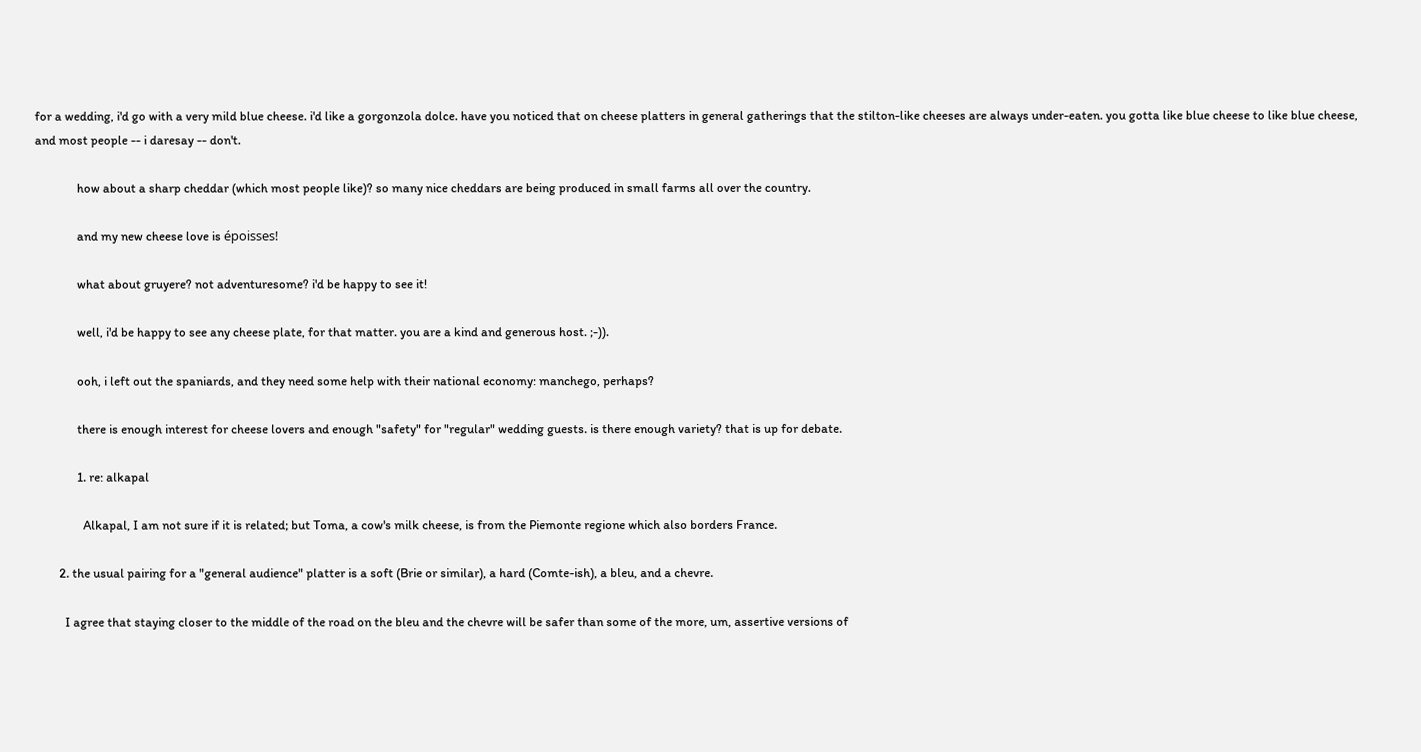for a wedding, i'd go with a very mild blue cheese. i'd like a gorgonzola dolce. have you noticed that on cheese platters in general gatherings that the stilton-like cheeses are always under-eaten. you gotta like blue cheese to like blue cheese, and most people -- i daresay -- don't.

              how about a sharp cheddar (which most people like)? so many nice cheddars are being produced in small farms all over the country.

              and my new cheese love is époisses!

              what about gruyere? not adventuresome? i'd be happy to see it!

              well, i'd be happy to see any cheese plate, for that matter. you are a kind and generous host. ;-)).

              ooh, i left out the spaniards, and they need some help with their national economy: manchego, perhaps?

              there is enough interest for cheese lovers and enough "safety" for "regular" wedding guests. is there enough variety? that is up for debate.

              1. re: alkapal

                Alkapal, I am not sure if it is related; but Toma, a cow's milk cheese, is from the Piemonte regione which also borders France.

        2. the usual pairing for a "general audience" platter is a soft (Brie or similar), a hard (Comte-ish), a bleu, and a chevre.

          I agree that staying closer to the middle of the road on the bleu and the chevre will be safer than some of the more, um, assertive versions of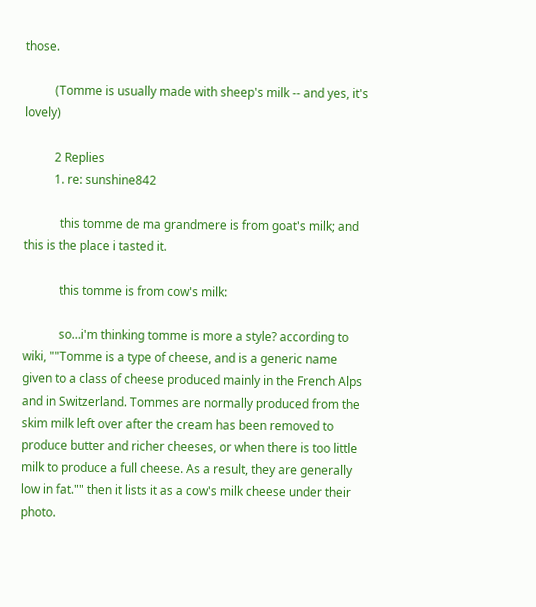those.

          (Tomme is usually made with sheep's milk -- and yes, it's lovely)

          2 Replies
          1. re: sunshine842

            this tomme de ma grandmere is from goat's milk; and this is the place i tasted it.

            this tomme is from cow's milk:

            so…i'm thinking tomme is more a style? according to wiki, ""Tomme is a type of cheese, and is a generic name given to a class of cheese produced mainly in the French Alps and in Switzerland. Tommes are normally produced from the skim milk left over after the cream has been removed to produce butter and richer cheeses, or when there is too little milk to produce a full cheese. As a result, they are generally low in fat."" then it lists it as a cow's milk cheese under their photo.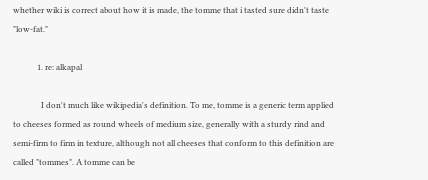whether wiki is correct about how it is made, the tomme that i tasted sure didn't taste "low-fat."

            1. re: alkapal

              I don't much like wikipedia's definition. To me, tomme is a generic term applied to cheeses formed as round wheels of medium size, generally with a sturdy rind and semi-firm to firm in texture, although not all cheeses that conform to this definition are called "tommes". A tomme can be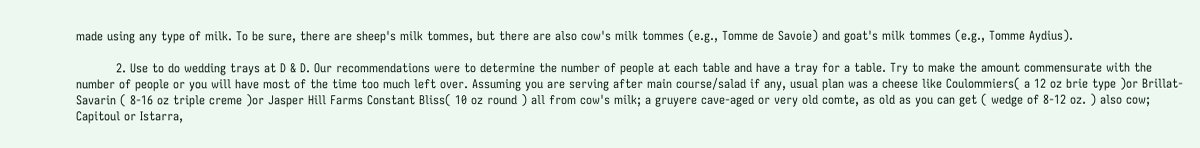made using any type of milk. To be sure, there are sheep's milk tommes, but there are also cow's milk tommes (e.g., Tomme de Savoie) and goat's milk tommes (e.g., Tomme Aydius).

          2. Use to do wedding trays at D & D. Our recommendations were to determine the number of people at each table and have a tray for a table. Try to make the amount commensurate with the number of people or you will have most of the time too much left over. Assuming you are serving after main course/salad if any, usual plan was a cheese like Coulommiers( a 12 oz brie type )or Brillat-Savarin ( 8-16 oz triple creme )or Jasper Hill Farms Constant Bliss( 10 oz round ) all from cow's milk; a gruyere cave-aged or very old comte, as old as you can get ( wedge of 8-12 oz. ) also cow; Capitoul or Istarra,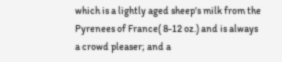which is a lightly aged sheep's milk from the Pyrenees of France( 8-12 oz.) and is always a crowd pleaser; and a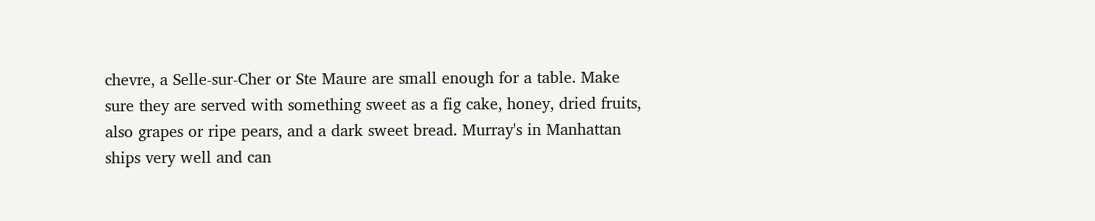chevre, a Selle-sur-Cher or Ste Maure are small enough for a table. Make sure they are served with something sweet as a fig cake, honey, dried fruits, also grapes or ripe pears, and a dark sweet bread. Murray's in Manhattan ships very well and can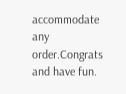accommodate any order.Congrats and have fun.